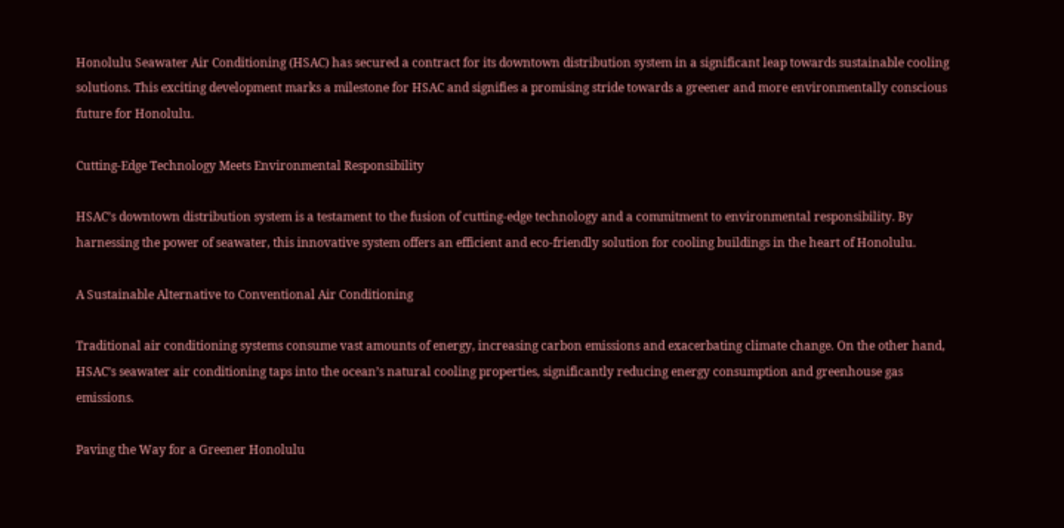Honolulu Seawater Air Conditioning (HSAC) has secured a contract for its downtown distribution system in a significant leap towards sustainable cooling solutions. This exciting development marks a milestone for HSAC and signifies a promising stride towards a greener and more environmentally conscious future for Honolulu.

Cutting-Edge Technology Meets Environmental Responsibility

HSAC’s downtown distribution system is a testament to the fusion of cutting-edge technology and a commitment to environmental responsibility. By harnessing the power of seawater, this innovative system offers an efficient and eco-friendly solution for cooling buildings in the heart of Honolulu.

A Sustainable Alternative to Conventional Air Conditioning

Traditional air conditioning systems consume vast amounts of energy, increasing carbon emissions and exacerbating climate change. On the other hand, HSAC’s seawater air conditioning taps into the ocean’s natural cooling properties, significantly reducing energy consumption and greenhouse gas emissions.

Paving the Way for a Greener Honolulu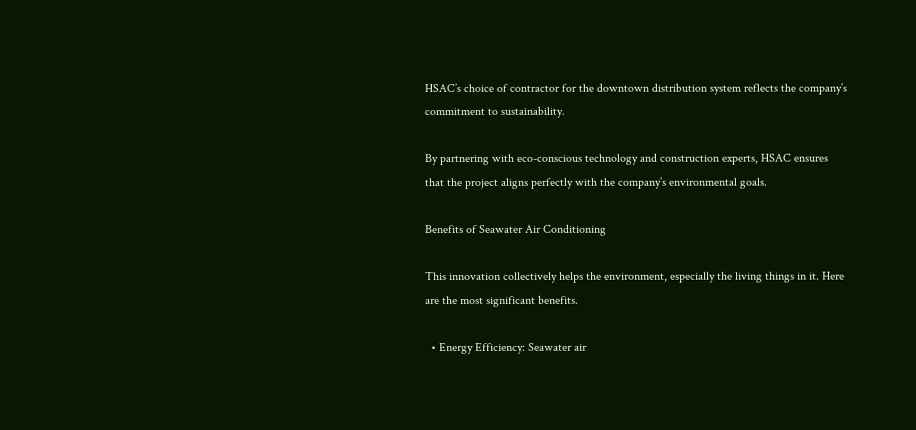HSAC’s choice of contractor for the downtown distribution system reflects the company’s commitment to sustainability.

By partnering with eco-conscious technology and construction experts, HSAC ensures that the project aligns perfectly with the company’s environmental goals.

Benefits of Seawater Air Conditioning

This innovation collectively helps the environment, especially the living things in it. Here are the most significant benefits.

  • Energy Efficiency: Seawater air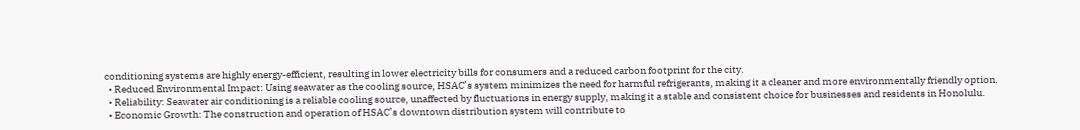conditioning systems are highly energy-efficient, resulting in lower electricity bills for consumers and a reduced carbon footprint for the city.
  • Reduced Environmental Impact: Using seawater as the cooling source, HSAC’s system minimizes the need for harmful refrigerants, making it a cleaner and more environmentally friendly option.
  • Reliability: Seawater air conditioning is a reliable cooling source, unaffected by fluctuations in energy supply, making it a stable and consistent choice for businesses and residents in Honolulu.
  • Economic Growth: The construction and operation of HSAC’s downtown distribution system will contribute to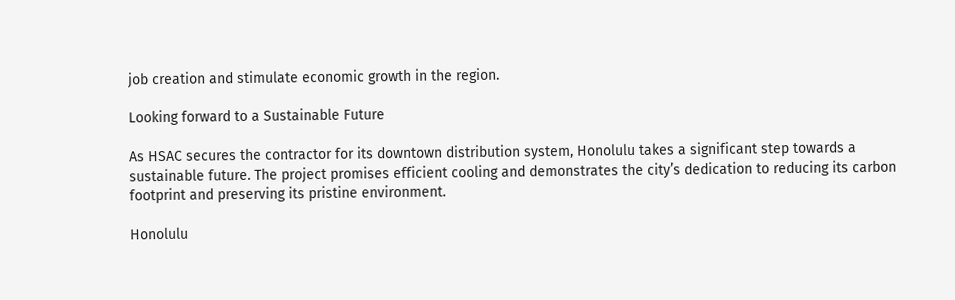job creation and stimulate economic growth in the region.

Looking forward to a Sustainable Future

As HSAC secures the contractor for its downtown distribution system, Honolulu takes a significant step towards a sustainable future. The project promises efficient cooling and demonstrates the city’s dedication to reducing its carbon footprint and preserving its pristine environment.

Honolulu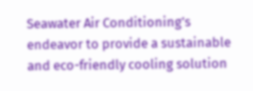Seawater Air Conditioning’s endeavor to provide a sustainable and eco-friendly cooling solution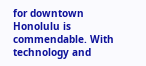for downtown Honolulu is commendable. With technology and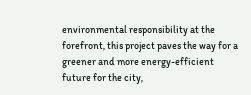environmental responsibility at the forefront, this project paves the way for a greener and more energy-efficient future for the city,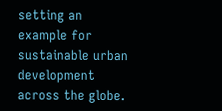setting an example for sustainable urban development across the globe.